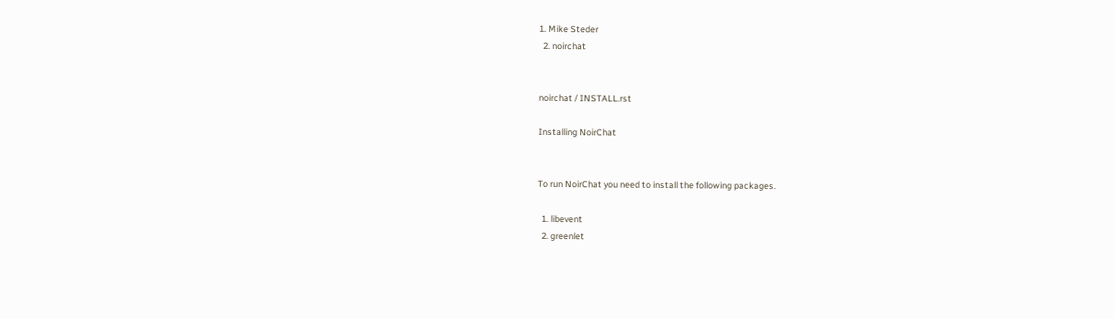1. Mike Steder
  2. noirchat


noirchat / INSTALL.rst

Installing NoirChat


To run NoirChat you need to install the following packages.

  1. libevent
  2. greenlet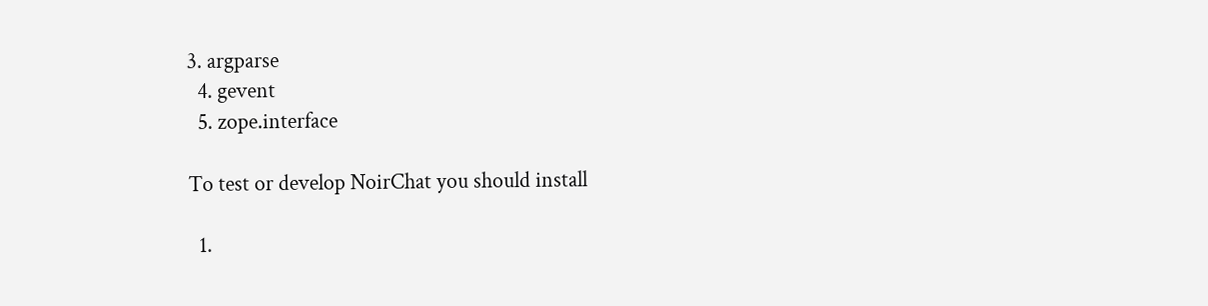3. argparse
  4. gevent
  5. zope.interface

To test or develop NoirChat you should install

  1.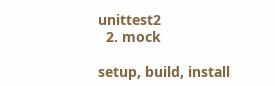unittest2
  2. mock

setup, build, install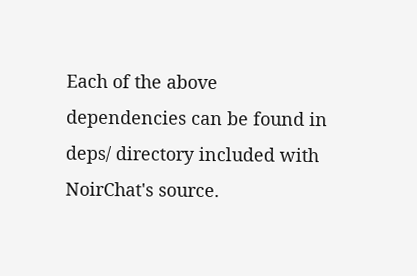Each of the above dependencies can be found in deps/ directory included with NoirChat's source.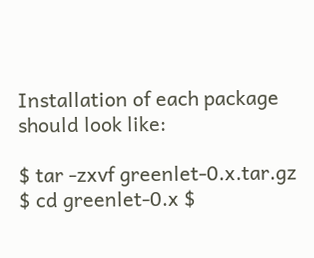Installation of each package should look like:

$ tar -zxvf greenlet-0.x.tar.gz $ cd greenlet-0.x $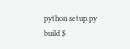python setup.py build $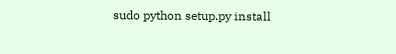sudo python setup.py install